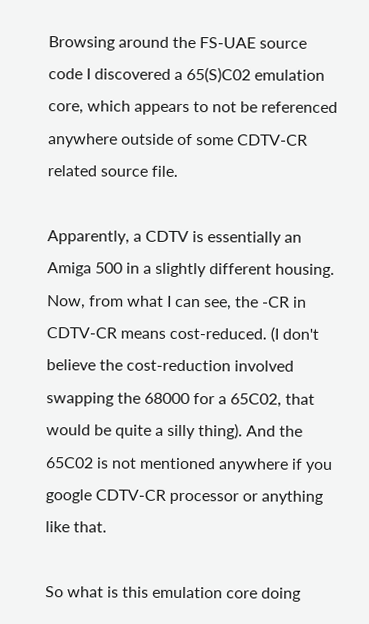Browsing around the FS-UAE source code I discovered a 65(S)C02 emulation core, which appears to not be referenced anywhere outside of some CDTV-CR related source file.

Apparently, a CDTV is essentially an Amiga 500 in a slightly different housing. Now, from what I can see, the -CR in CDTV-CR means cost-reduced. (I don't believe the cost-reduction involved swapping the 68000 for a 65C02, that would be quite a silly thing). And the 65C02 is not mentioned anywhere if you google CDTV-CR processor or anything like that.

So what is this emulation core doing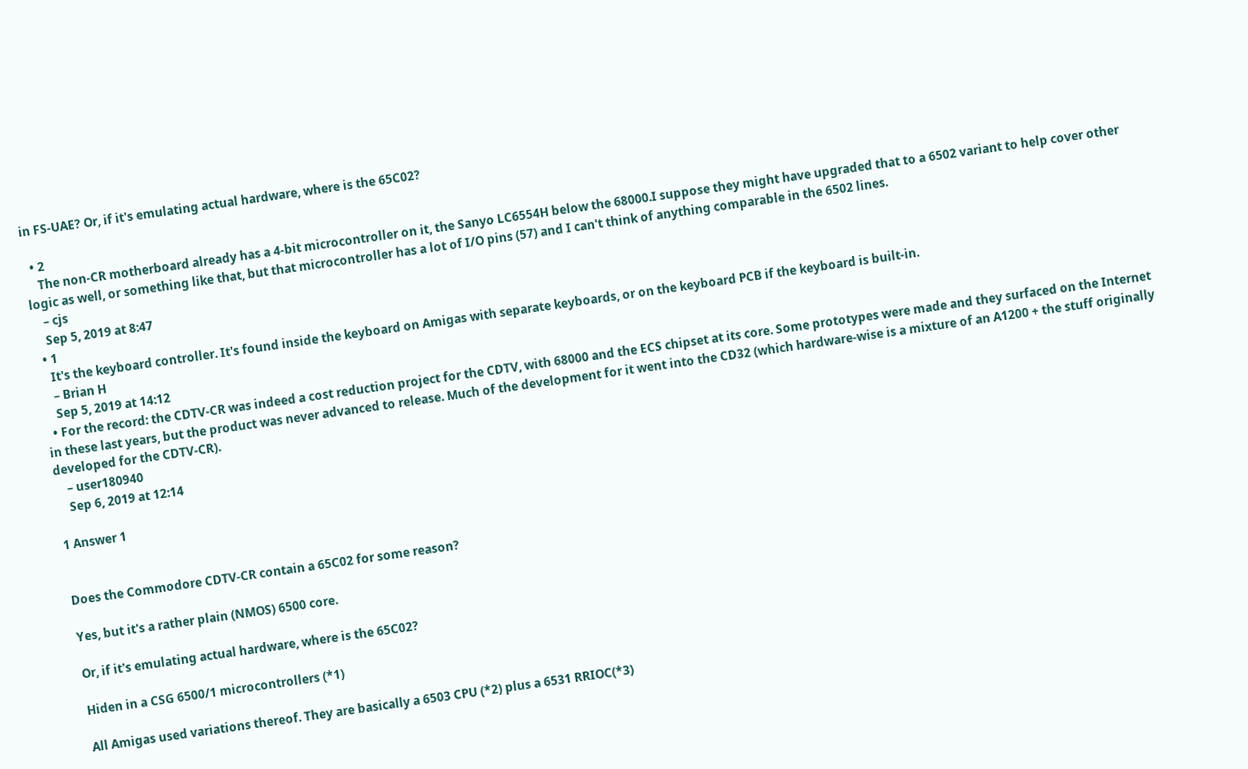in FS-UAE? Or, if it's emulating actual hardware, where is the 65C02?

  • 2
    The non-CR motherboard already has a 4-bit microcontroller on it, the Sanyo LC6554H below the 68000.I suppose they might have upgraded that to a 6502 variant to help cover other logic as well, or something like that, but that microcontroller has a lot of I/O pins (57) and I can't think of anything comparable in the 6502 lines.
    – cjs
    Sep 5, 2019 at 8:47
  • 1
    It's the keyboard controller. It's found inside the keyboard on Amigas with separate keyboards, or on the keyboard PCB if the keyboard is built-in.
    – Brian H
    Sep 5, 2019 at 14:12
  • For the record: the CDTV-CR was indeed a cost reduction project for the CDTV, with 68000 and the ECS chipset at its core. Some prototypes were made and they surfaced on the Internet in these last years, but the product was never advanced to release. Much of the development for it went into the CD32 (which hardware-wise is a mixture of an A1200 + the stuff originally developed for the CDTV-CR).
    – user180940
    Sep 6, 2019 at 12:14

1 Answer 1


Does the Commodore CDTV-CR contain a 65C02 for some reason?

Yes, but it's a rather plain (NMOS) 6500 core.

Or, if it's emulating actual hardware, where is the 65C02?

Hiden in a CSG 6500/1 microcontrollers (*1)

All Amigas used variations thereof. They are basically a 6503 CPU (*2) plus a 6531 RRIOC(*3)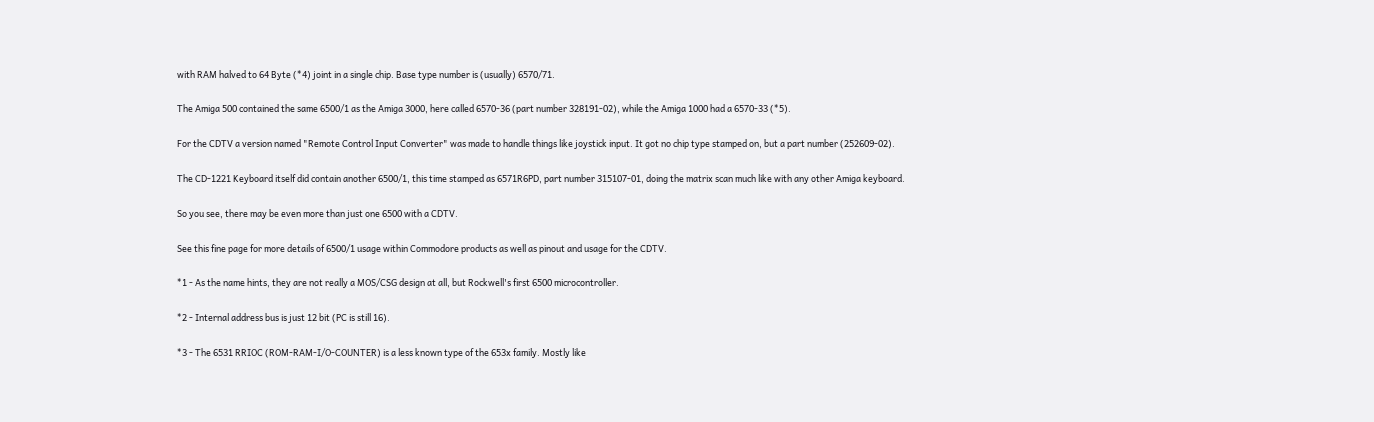with RAM halved to 64 Byte (*4) joint in a single chip. Base type number is (usually) 6570/71.

The Amiga 500 contained the same 6500/1 as the Amiga 3000, here called 6570-36 (part number 328191-02), while the Amiga 1000 had a 6570-33 (*5).

For the CDTV a version named "Remote Control Input Converter" was made to handle things like joystick input. It got no chip type stamped on, but a part number (252609-02).

The CD-1221 Keyboard itself did contain another 6500/1, this time stamped as 6571R6PD, part number 315107-01, doing the matrix scan much like with any other Amiga keyboard.

So you see, there may be even more than just one 6500 with a CDTV.

See this fine page for more details of 6500/1 usage within Commodore products as well as pinout and usage for the CDTV.

*1 - As the name hints, they are not really a MOS/CSG design at all, but Rockwell's first 6500 microcontroller.

*2 - Internal address bus is just 12 bit (PC is still 16).

*3 - The 6531 RRIOC (ROM-RAM-I/O-COUNTER) is a less known type of the 653x family. Mostly like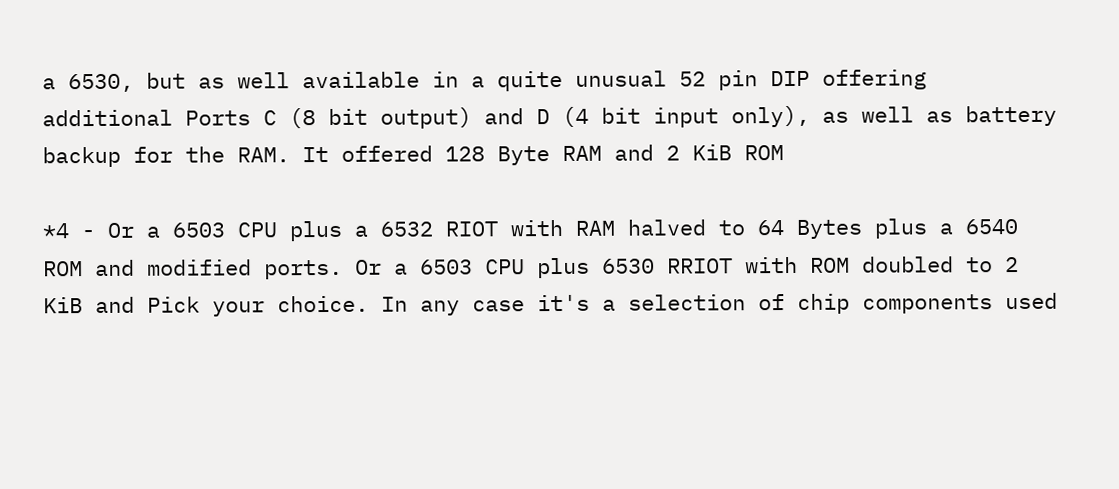a 6530, but as well available in a quite unusual 52 pin DIP offering additional Ports C (8 bit output) and D (4 bit input only), as well as battery backup for the RAM. It offered 128 Byte RAM and 2 KiB ROM

*4 - Or a 6503 CPU plus a 6532 RIOT with RAM halved to 64 Bytes plus a 6540 ROM and modified ports. Or a 6503 CPU plus 6530 RRIOT with ROM doubled to 2 KiB and Pick your choice. In any case it's a selection of chip components used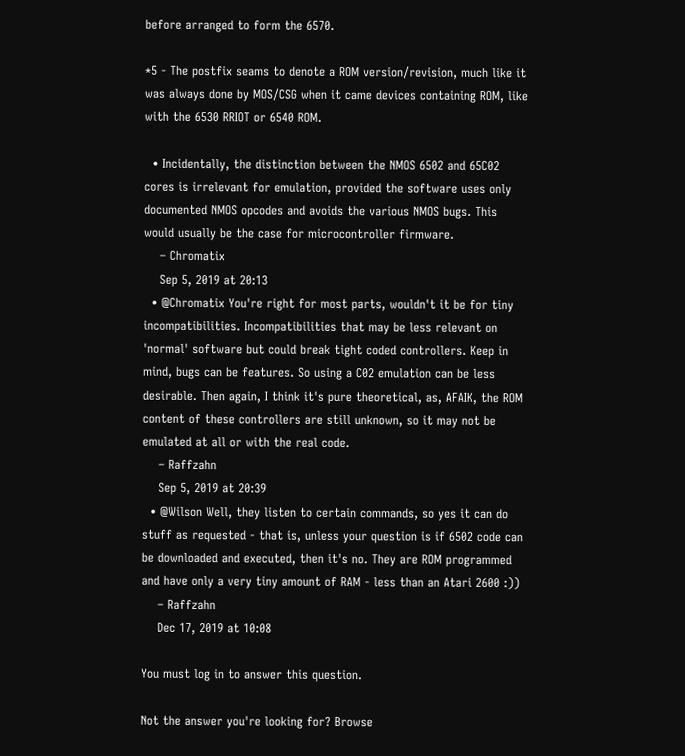before arranged to form the 6570.

*5 - The postfix seams to denote a ROM version/revision, much like it was always done by MOS/CSG when it came devices containing ROM, like with the 6530 RRIOT or 6540 ROM.

  • Incidentally, the distinction between the NMOS 6502 and 65C02 cores is irrelevant for emulation, provided the software uses only documented NMOS opcodes and avoids the various NMOS bugs. This would usually be the case for microcontroller firmware.
    – Chromatix
    Sep 5, 2019 at 20:13
  • @Chromatix You're right for most parts, wouldn't it be for tiny incompatibilities. Incompatibilities that may be less relevant on 'normal' software but could break tight coded controllers. Keep in mind, bugs can be features. So using a C02 emulation can be less desirable. Then again, I think it's pure theoretical, as, AFAIK, the ROM content of these controllers are still unknown, so it may not be emulated at all or with the real code.
    – Raffzahn
    Sep 5, 2019 at 20:39
  • @Wilson Well, they listen to certain commands, so yes it can do stuff as requested - that is, unless your question is if 6502 code can be downloaded and executed, then it's no. They are ROM programmed and have only a very tiny amount of RAM - less than an Atari 2600 :))
    – Raffzahn
    Dec 17, 2019 at 10:08

You must log in to answer this question.

Not the answer you're looking for? Browse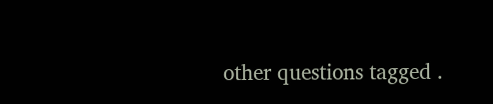other questions tagged .